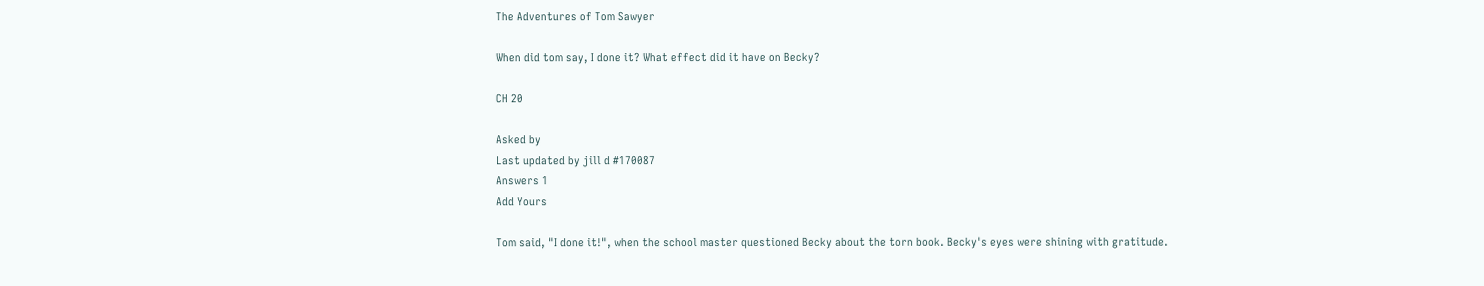The Adventures of Tom Sawyer

When did tom say, I done it? What effect did it have on Becky?

CH 20

Asked by
Last updated by jill d #170087
Answers 1
Add Yours

Tom said, "I done it!", when the school master questioned Becky about the torn book. Becky's eyes were shining with gratitude.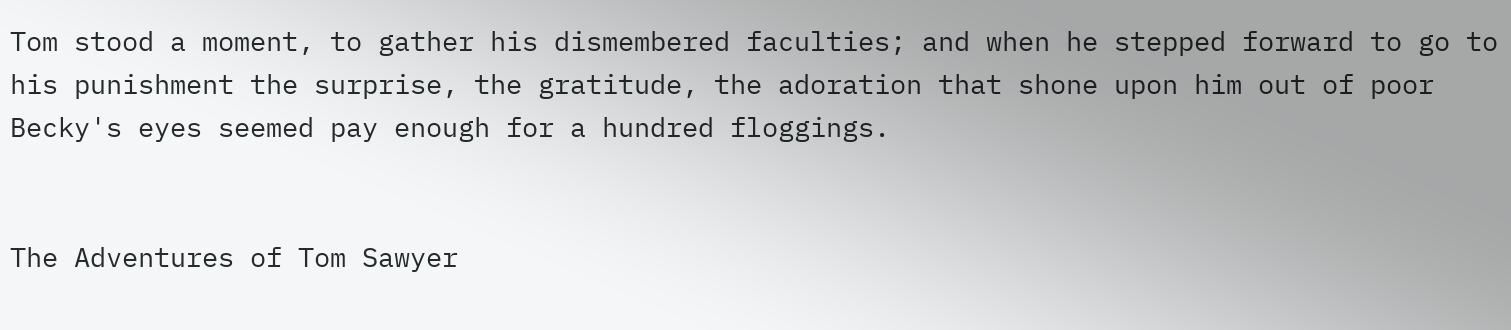Tom stood a moment, to gather his dismembered faculties; and when he stepped forward to go to his punishment the surprise, the gratitude, the adoration that shone upon him out of poor Becky's eyes seemed pay enough for a hundred floggings.


The Adventures of Tom Sawyer